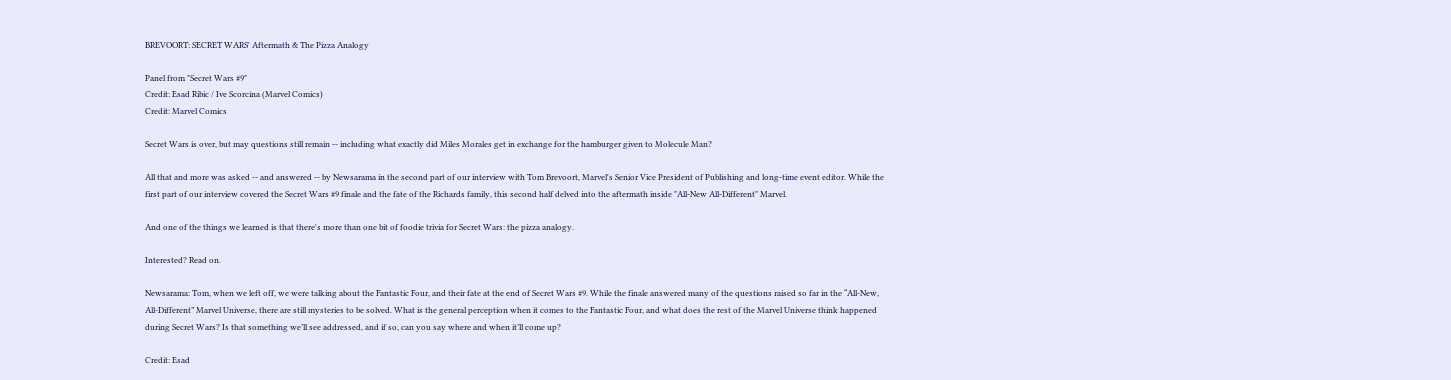BREVOORT: SECRET WARS' Aftermath & The Pizza Analogy

Panel from "Secret Wars #9"
Credit: Esad Ribic / Ive Scorcina (Marvel Comics)
Credit: Marvel Comics

Secret Wars is over, but may questions still remain -- including what exactly did Miles Morales get in exchange for the hamburger given to Molecule Man?

All that and more was asked -- and answered -- by Newsarama in the second part of our interview with Tom Brevoort, Marvel's Senior Vice President of Publishing and long-time event editor. While the first part of our interview covered the Secret Wars #9 finale and the fate of the Richards family, this second half delved into the aftermath inside "All-New All-Different" Marvel.

And one of the things we learned is that there's more than one bit of foodie trivia for Secret Wars: the pizza analogy.

Interested? Read on.

Newsarama: Tom, when we left off, we were talking about the Fantastic Four, and their fate at the end of Secret Wars #9. While the finale answered many of the questions raised so far in the “All-New, All-Different” Marvel Universe, there are still mysteries to be solved. What is the general perception when it comes to the Fantastic Four, and what does the rest of the Marvel Universe think happened during Secret Wars? Is that something we’ll see addressed, and if so, can you say where and when it’ll come up?

Credit: Esad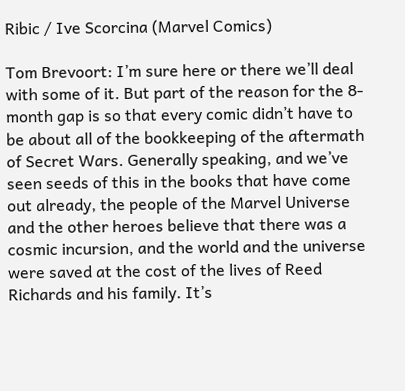Ribic / Ive Scorcina (Marvel Comics)

Tom Brevoort: I’m sure here or there we’ll deal with some of it. But part of the reason for the 8-month gap is so that every comic didn’t have to be about all of the bookkeeping of the aftermath of Secret Wars. Generally speaking, and we’ve seen seeds of this in the books that have come out already, the people of the Marvel Universe and the other heroes believe that there was a cosmic incursion, and the world and the universe were saved at the cost of the lives of Reed Richards and his family. It’s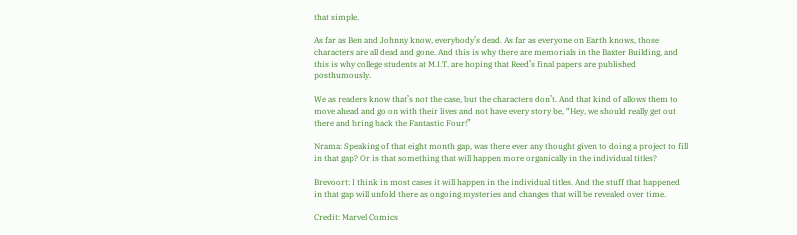that simple.

As far as Ben and Johnny know, everybody’s dead. As far as everyone on Earth knows, those characters are all dead and gone. And this is why there are memorials in the Baxter Building, and this is why college students at M.I.T. are hoping that Reed’s final papers are published posthumously.

We as readers know that’s not the case, but the characters don’t. And that kind of allows them to move ahead and go on with their lives and not have every story be, “Hey, we should really get out there and bring back the Fantastic Four!”

Nrama: Speaking of that eight month gap, was there ever any thought given to doing a project to fill in that gap? Or is that something that will happen more organically in the individual titles?

Brevoort: I think in most cases it will happen in the individual titles. And the stuff that happened in that gap will unfold there as ongoing mysteries and changes that will be revealed over time.

Credit: Marvel Comics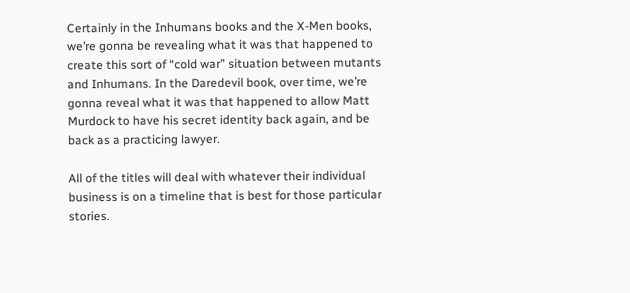Certainly in the Inhumans books and the X-Men books, we’re gonna be revealing what it was that happened to create this sort of “cold war” situation between mutants and Inhumans. In the Daredevil book, over time, we’re gonna reveal what it was that happened to allow Matt Murdock to have his secret identity back again, and be back as a practicing lawyer.

All of the titles will deal with whatever their individual business is on a timeline that is best for those particular stories.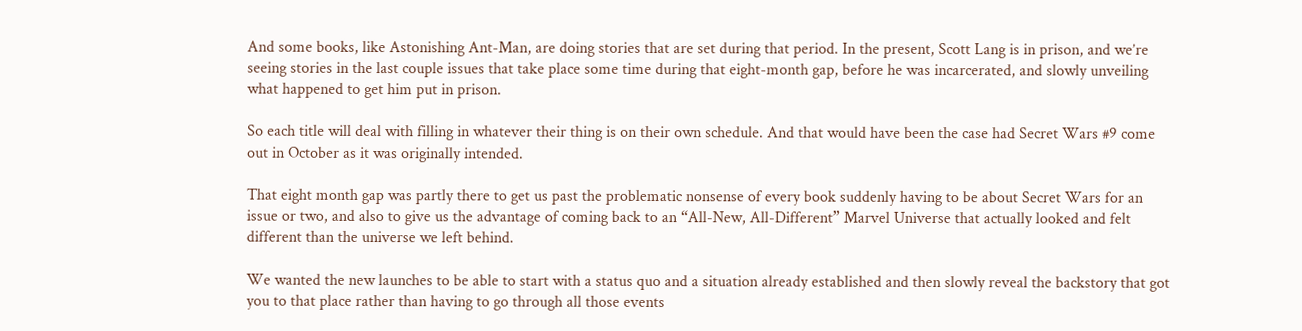And some books, like Astonishing Ant-Man, are doing stories that are set during that period. In the present, Scott Lang is in prison, and we’re seeing stories in the last couple issues that take place some time during that eight-month gap, before he was incarcerated, and slowly unveiling what happened to get him put in prison.

So each title will deal with filling in whatever their thing is on their own schedule. And that would have been the case had Secret Wars #9 come out in October as it was originally intended.

That eight month gap was partly there to get us past the problematic nonsense of every book suddenly having to be about Secret Wars for an issue or two, and also to give us the advantage of coming back to an “All-New, All-Different” Marvel Universe that actually looked and felt different than the universe we left behind.

We wanted the new launches to be able to start with a status quo and a situation already established and then slowly reveal the backstory that got you to that place rather than having to go through all those events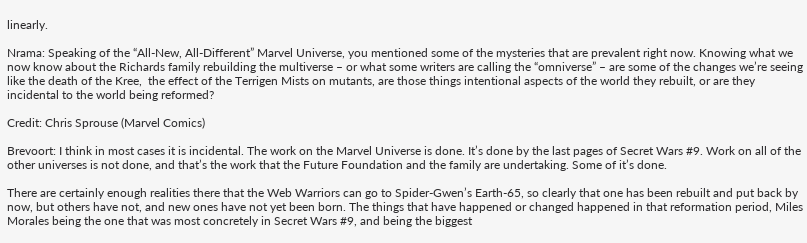linearly.

Nrama: Speaking of the “All-New, All-Different” Marvel Universe, you mentioned some of the mysteries that are prevalent right now. Knowing what we now know about the Richards family rebuilding the multiverse – or what some writers are calling the “omniverse” – are some of the changes we’re seeing like the death of the Kree,  the effect of the Terrigen Mists on mutants, are those things intentional aspects of the world they rebuilt, or are they incidental to the world being reformed?

Credit: Chris Sprouse (Marvel Comics)

Brevoort: I think in most cases it is incidental. The work on the Marvel Universe is done. It’s done by the last pages of Secret Wars #9. Work on all of the other universes is not done, and that’s the work that the Future Foundation and the family are undertaking. Some of it’s done.

There are certainly enough realities there that the Web Warriors can go to Spider-Gwen’s Earth-65, so clearly that one has been rebuilt and put back by now, but others have not, and new ones have not yet been born. The things that have happened or changed happened in that reformation period, Miles Morales being the one that was most concretely in Secret Wars #9, and being the biggest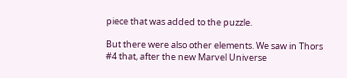piece that was added to the puzzle.

But there were also other elements. We saw in Thors #4 that, after the new Marvel Universe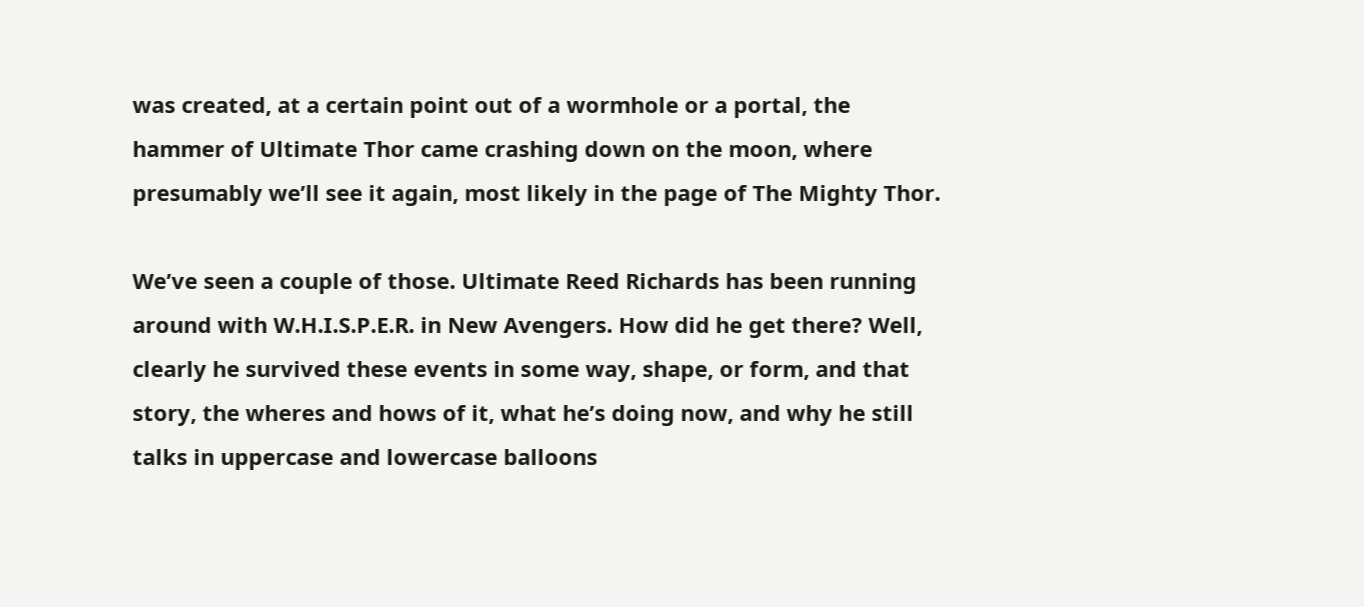was created, at a certain point out of a wormhole or a portal, the hammer of Ultimate Thor came crashing down on the moon, where presumably we’ll see it again, most likely in the page of The Mighty Thor.

We’ve seen a couple of those. Ultimate Reed Richards has been running around with W.H.I.S.P.E.R. in New Avengers. How did he get there? Well, clearly he survived these events in some way, shape, or form, and that story, the wheres and hows of it, what he’s doing now, and why he still talks in uppercase and lowercase balloons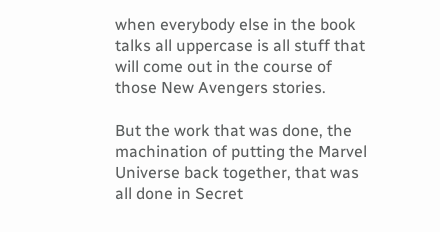when everybody else in the book talks all uppercase is all stuff that will come out in the course of those New Avengers stories.

But the work that was done, the machination of putting the Marvel Universe back together, that was all done in Secret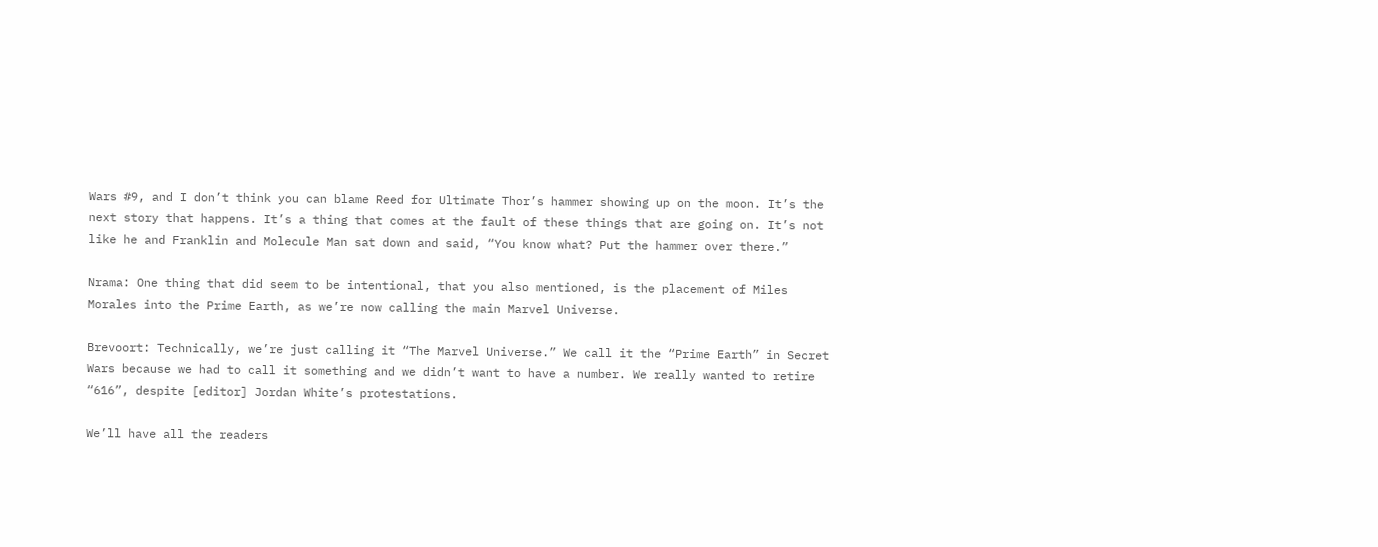Wars #9, and I don’t think you can blame Reed for Ultimate Thor’s hammer showing up on the moon. It’s the next story that happens. It’s a thing that comes at the fault of these things that are going on. It’s not like he and Franklin and Molecule Man sat down and said, “You know what? Put the hammer over there.”

Nrama: One thing that did seem to be intentional, that you also mentioned, is the placement of Miles Morales into the Prime Earth, as we’re now calling the main Marvel Universe.

Brevoort: Technically, we’re just calling it “The Marvel Universe.” We call it the “Prime Earth” in Secret Wars because we had to call it something and we didn’t want to have a number. We really wanted to retire “616”, despite [editor] Jordan White’s protestations.

We’ll have all the readers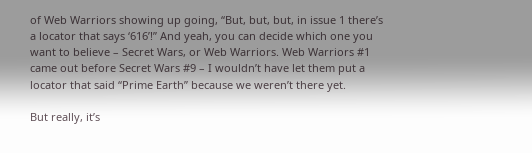of Web Warriors showing up going, “But, but, but, in issue 1 there’s a locator that says ‘616’!” And yeah, you can decide which one you want to believe – Secret Wars, or Web Warriors. Web Warriors #1 came out before Secret Wars #9 – I wouldn’t have let them put a locator that said “Prime Earth” because we weren’t there yet.

But really, it’s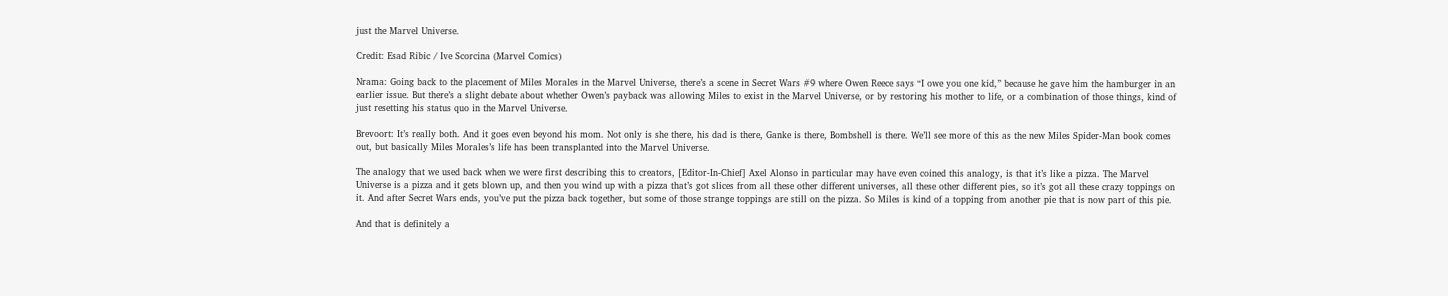just the Marvel Universe.

Credit: Esad Ribic / Ive Scorcina (Marvel Comics)

Nrama: Going back to the placement of Miles Morales in the Marvel Universe, there’s a scene in Secret Wars #9 where Owen Reece says “I owe you one kid,” because he gave him the hamburger in an earlier issue. But there’s a slight debate about whether Owen’s payback was allowing Miles to exist in the Marvel Universe, or by restoring his mother to life, or a combination of those things, kind of just resetting his status quo in the Marvel Universe.

Brevoort: It’s really both. And it goes even beyond his mom. Not only is she there, his dad is there, Ganke is there, Bombshell is there. We’ll see more of this as the new Miles Spider-Man book comes out, but basically Miles Morales’s life has been transplanted into the Marvel Universe.

The analogy that we used back when we were first describing this to creators, [Editor-In-Chief] Axel Alonso in particular may have even coined this analogy, is that it’s like a pizza. The Marvel Universe is a pizza and it gets blown up, and then you wind up with a pizza that’s got slices from all these other different universes, all these other different pies, so it’s got all these crazy toppings on it. And after Secret Wars ends, you’ve put the pizza back together, but some of those strange toppings are still on the pizza. So Miles is kind of a topping from another pie that is now part of this pie.

And that is definitely a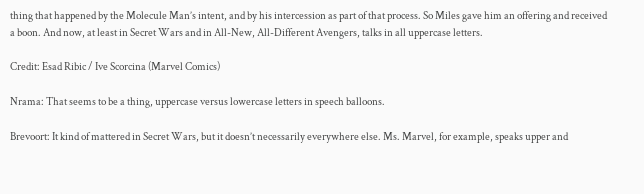thing that happened by the Molecule Man’s intent, and by his intercession as part of that process. So Miles gave him an offering and received a boon. And now, at least in Secret Wars and in All-New, All-Different Avengers, talks in all uppercase letters.

Credit: Esad Ribic / Ive Scorcina (Marvel Comics)

Nrama: That seems to be a thing, uppercase versus lowercase letters in speech balloons.

Brevoort: It kind of mattered in Secret Wars, but it doesn’t necessarily everywhere else. Ms. Marvel, for example, speaks upper and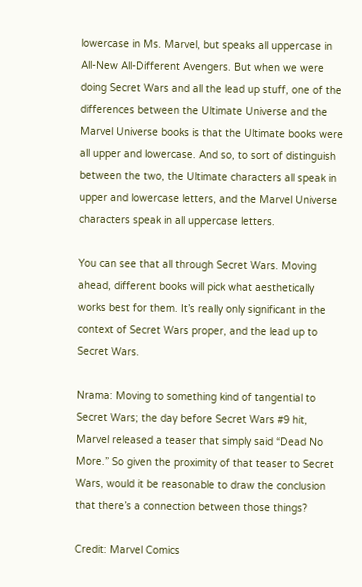lowercase in Ms. Marvel, but speaks all uppercase in All-New All-Different Avengers. But when we were doing Secret Wars and all the lead up stuff, one of the differences between the Ultimate Universe and the Marvel Universe books is that the Ultimate books were all upper and lowercase. And so, to sort of distinguish between the two, the Ultimate characters all speak in upper and lowercase letters, and the Marvel Universe characters speak in all uppercase letters.

You can see that all through Secret Wars. Moving ahead, different books will pick what aesthetically works best for them. It’s really only significant in the context of Secret Wars proper, and the lead up to Secret Wars.

Nrama: Moving to something kind of tangential to Secret Wars; the day before Secret Wars #9 hit, Marvel released a teaser that simply said “Dead No More.” So given the proximity of that teaser to Secret Wars, would it be reasonable to draw the conclusion that there’s a connection between those things?

Credit: Marvel Comics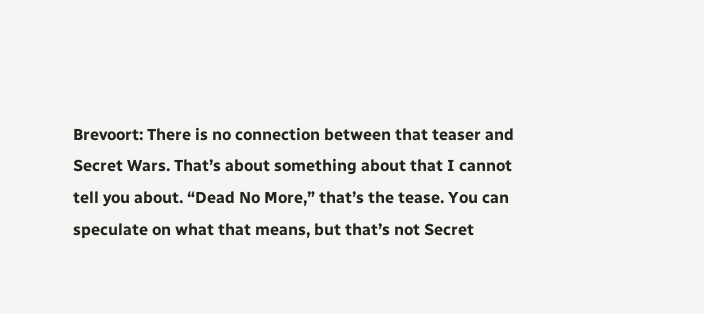Brevoort: There is no connection between that teaser and Secret Wars. That’s about something about that I cannot tell you about. “Dead No More,” that’s the tease. You can speculate on what that means, but that’s not Secret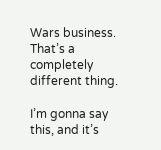Wars business. That’s a completely different thing.

I’m gonna say this, and it’s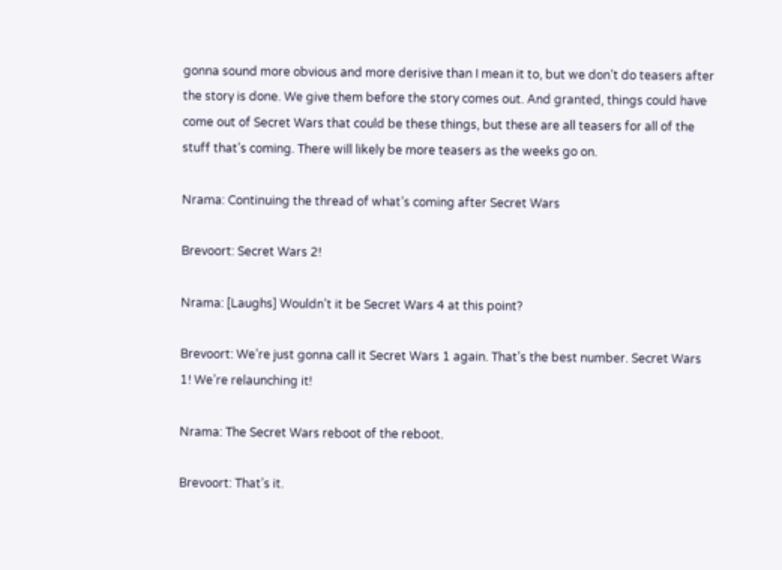gonna sound more obvious and more derisive than I mean it to, but we don’t do teasers after the story is done. We give them before the story comes out. And granted, things could have come out of Secret Wars that could be these things, but these are all teasers for all of the stuff that’s coming. There will likely be more teasers as the weeks go on.

Nrama: Continuing the thread of what’s coming after Secret Wars

Brevoort: Secret Wars 2!

Nrama: [Laughs] Wouldn’t it be Secret Wars 4 at this point?

Brevoort: We’re just gonna call it Secret Wars 1 again. That’s the best number. Secret Wars 1! We’re relaunching it!

Nrama: The Secret Wars reboot of the reboot.

Brevoort: That’s it.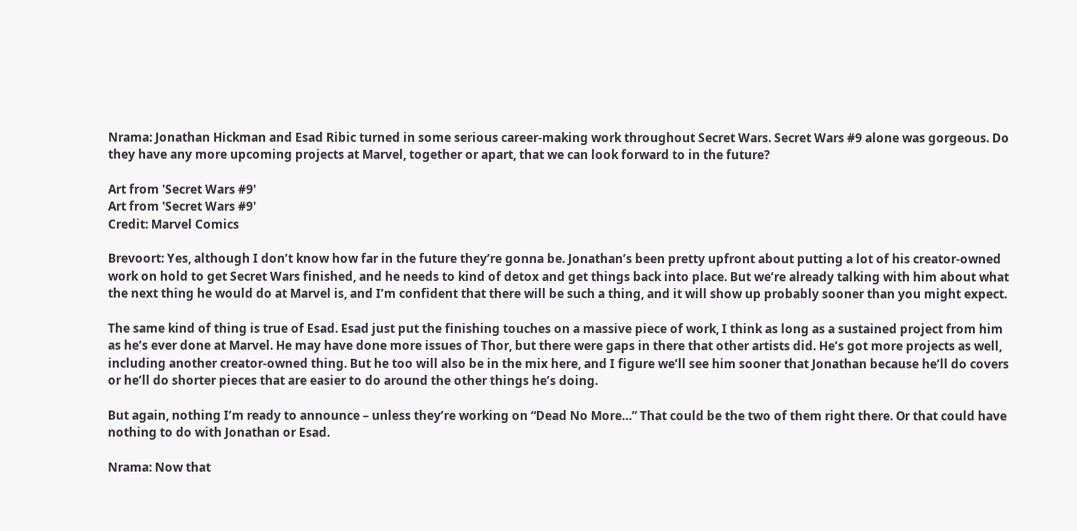Nrama: Jonathan Hickman and Esad Ribic turned in some serious career-making work throughout Secret Wars. Secret Wars #9 alone was gorgeous. Do they have any more upcoming projects at Marvel, together or apart, that we can look forward to in the future?

Art from 'Secret Wars #9'
Art from 'Secret Wars #9'
Credit: Marvel Comics

Brevoort: Yes, although I don’t know how far in the future they’re gonna be. Jonathan’s been pretty upfront about putting a lot of his creator-owned work on hold to get Secret Wars finished, and he needs to kind of detox and get things back into place. But we’re already talking with him about what the next thing he would do at Marvel is, and I’m confident that there will be such a thing, and it will show up probably sooner than you might expect.

The same kind of thing is true of Esad. Esad just put the finishing touches on a massive piece of work, I think as long as a sustained project from him as he’s ever done at Marvel. He may have done more issues of Thor, but there were gaps in there that other artists did. He’s got more projects as well, including another creator-owned thing. But he too will also be in the mix here, and I figure we’ll see him sooner that Jonathan because he’ll do covers or he’ll do shorter pieces that are easier to do around the other things he’s doing.

But again, nothing I’m ready to announce – unless they’re working on “Dead No More…” That could be the two of them right there. Or that could have nothing to do with Jonathan or Esad.

Nrama: Now that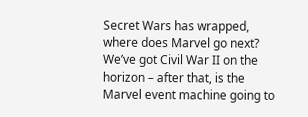Secret Wars has wrapped, where does Marvel go next? We’ve got Civil War II on the horizon – after that, is the Marvel event machine going to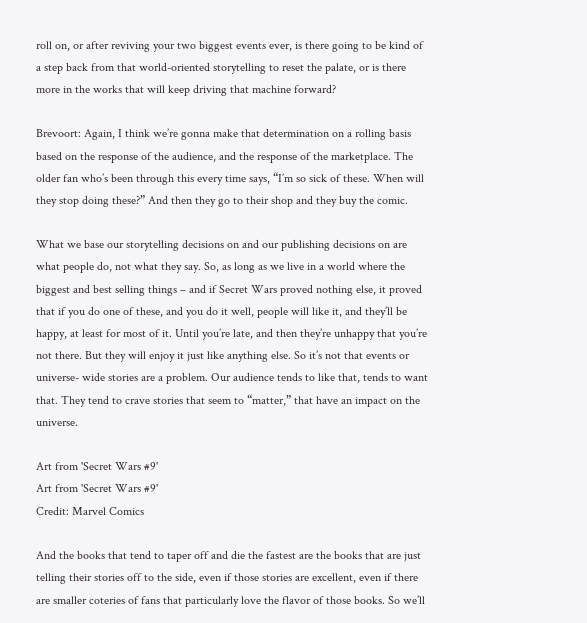roll on, or after reviving your two biggest events ever, is there going to be kind of a step back from that world-oriented storytelling to reset the palate, or is there more in the works that will keep driving that machine forward?

Brevoort: Again, I think we’re gonna make that determination on a rolling basis based on the response of the audience, and the response of the marketplace. The older fan who’s been through this every time says, “I’m so sick of these. When will they stop doing these?” And then they go to their shop and they buy the comic.

What we base our storytelling decisions on and our publishing decisions on are what people do, not what they say. So, as long as we live in a world where the biggest and best selling things – and if Secret Wars proved nothing else, it proved that if you do one of these, and you do it well, people will like it, and they’ll be happy, at least for most of it. Until you’re late, and then they’re unhappy that you’re not there. But they will enjoy it just like anything else. So it’s not that events or universe- wide stories are a problem. Our audience tends to like that, tends to want that. They tend to crave stories that seem to “matter,” that have an impact on the universe.

Art from 'Secret Wars #9'
Art from 'Secret Wars #9'
Credit: Marvel Comics

And the books that tend to taper off and die the fastest are the books that are just telling their stories off to the side, even if those stories are excellent, even if there are smaller coteries of fans that particularly love the flavor of those books. So we’ll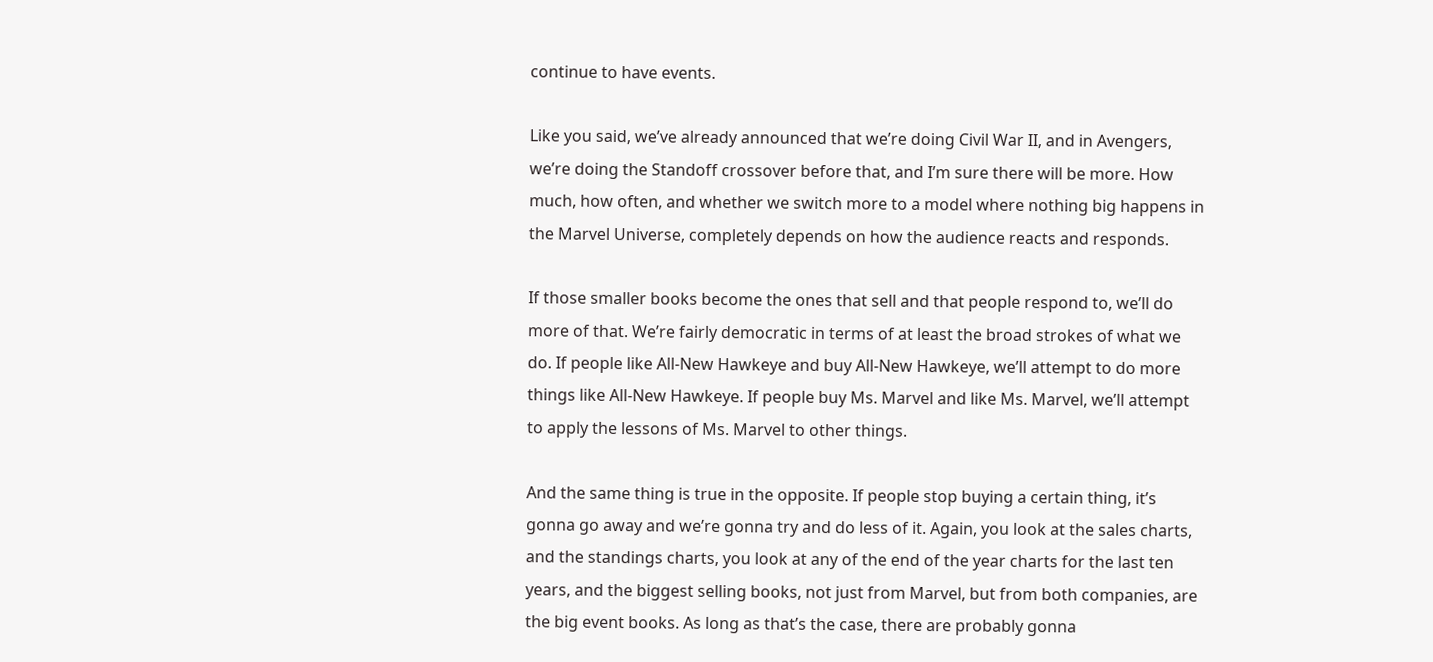continue to have events.

Like you said, we’ve already announced that we’re doing Civil War II, and in Avengers, we’re doing the Standoff crossover before that, and I’m sure there will be more. How much, how often, and whether we switch more to a model where nothing big happens in the Marvel Universe, completely depends on how the audience reacts and responds.

If those smaller books become the ones that sell and that people respond to, we’ll do more of that. We’re fairly democratic in terms of at least the broad strokes of what we do. If people like All-New Hawkeye and buy All-New Hawkeye, we’ll attempt to do more things like All-New Hawkeye. If people buy Ms. Marvel and like Ms. Marvel, we’ll attempt to apply the lessons of Ms. Marvel to other things.

And the same thing is true in the opposite. If people stop buying a certain thing, it’s gonna go away and we’re gonna try and do less of it. Again, you look at the sales charts, and the standings charts, you look at any of the end of the year charts for the last ten years, and the biggest selling books, not just from Marvel, but from both companies, are the big event books. As long as that’s the case, there are probably gonna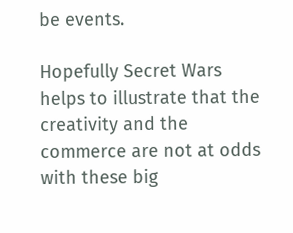be events.

Hopefully Secret Wars helps to illustrate that the creativity and the commerce are not at odds with these big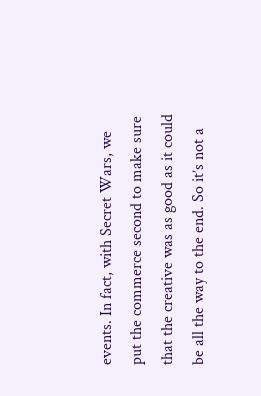events. In fact, with Secret Wars, we put the commerce second to make sure that the creative was as good as it could be all the way to the end. So it’s not a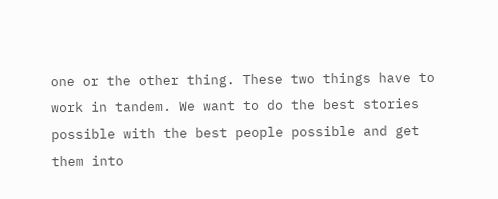one or the other thing. These two things have to work in tandem. We want to do the best stories possible with the best people possible and get them into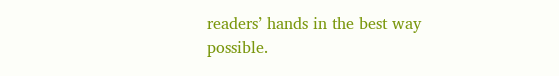readers’ hands in the best way possible.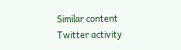Similar content
Twitter activity